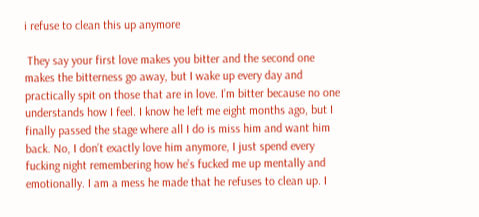i refuse to clean this up anymore

 They say your first love makes you bitter and the second one makes the bitterness go away, but I wake up every day and practically spit on those that are in love. I’m bitter because no one understands how I feel. I know he left me eight months ago, but I finally passed the stage where all I do is miss him and want him back. No, I don’t exactly love him anymore, I just spend every fucking night remembering how he’s fucked me up mentally and emotionally. I am a mess he made that he refuses to clean up. I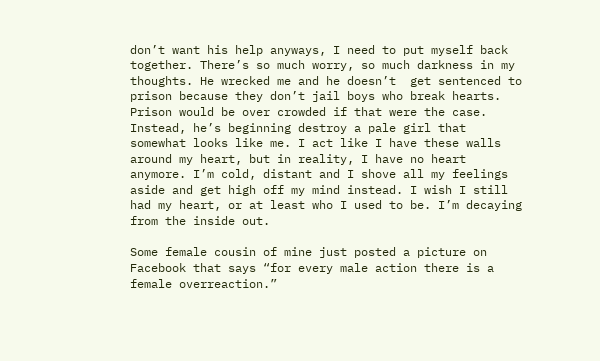don’t want his help anyways, I need to put myself back together. There’s so much worry, so much darkness in my thoughts. He wrecked me and he doesn’t  get sentenced to prison because they don’t jail boys who break hearts. Prison would be over crowded if that were the case. Instead, he’s beginning destroy a pale girl that somewhat looks like me. I act like I have these walls around my heart, but in reality, I have no heart anymore. I’m cold, distant and I shove all my feelings aside and get high off my mind instead. I wish I still had my heart, or at least who I used to be. I’m decaying from the inside out.

Some female cousin of mine just posted a picture on Facebook that says “for every male action there is a female overreaction.”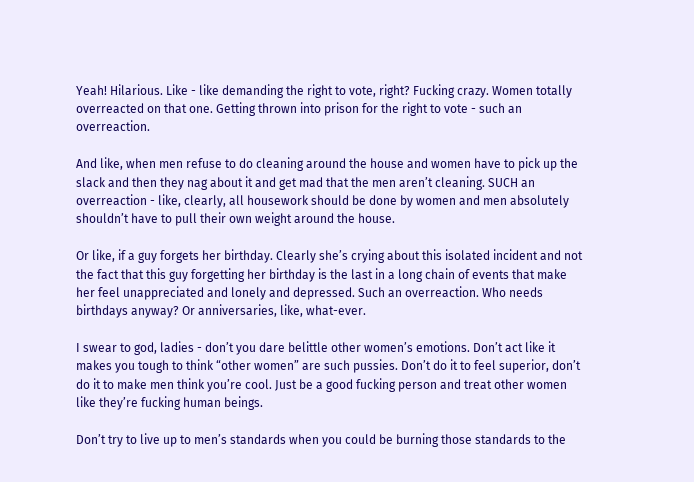Yeah! Hilarious. Like - like demanding the right to vote, right? Fucking crazy. Women totally overreacted on that one. Getting thrown into prison for the right to vote - such an overreaction.

And like, when men refuse to do cleaning around the house and women have to pick up the slack and then they nag about it and get mad that the men aren’t cleaning. SUCH an overreaction - like, clearly, all housework should be done by women and men absolutely shouldn’t have to pull their own weight around the house.

Or like, if a guy forgets her birthday. Clearly she’s crying about this isolated incident and not the fact that this guy forgetting her birthday is the last in a long chain of events that make her feel unappreciated and lonely and depressed. Such an overreaction. Who needs birthdays anyway? Or anniversaries, like, what-ever.

I swear to god, ladies - don’t you dare belittle other women’s emotions. Don’t act like it makes you tough to think “other women” are such pussies. Don’t do it to feel superior, don’t do it to make men think you’re cool. Just be a good fucking person and treat other women like they’re fucking human beings.

Don’t try to live up to men’s standards when you could be burning those standards to the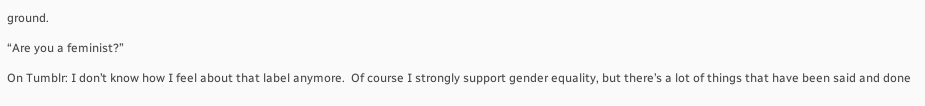ground.

“Are you a feminist?”

On Tumblr: I don’t know how I feel about that label anymore.  Of course I strongly support gender equality, but there’s a lot of things that have been said and done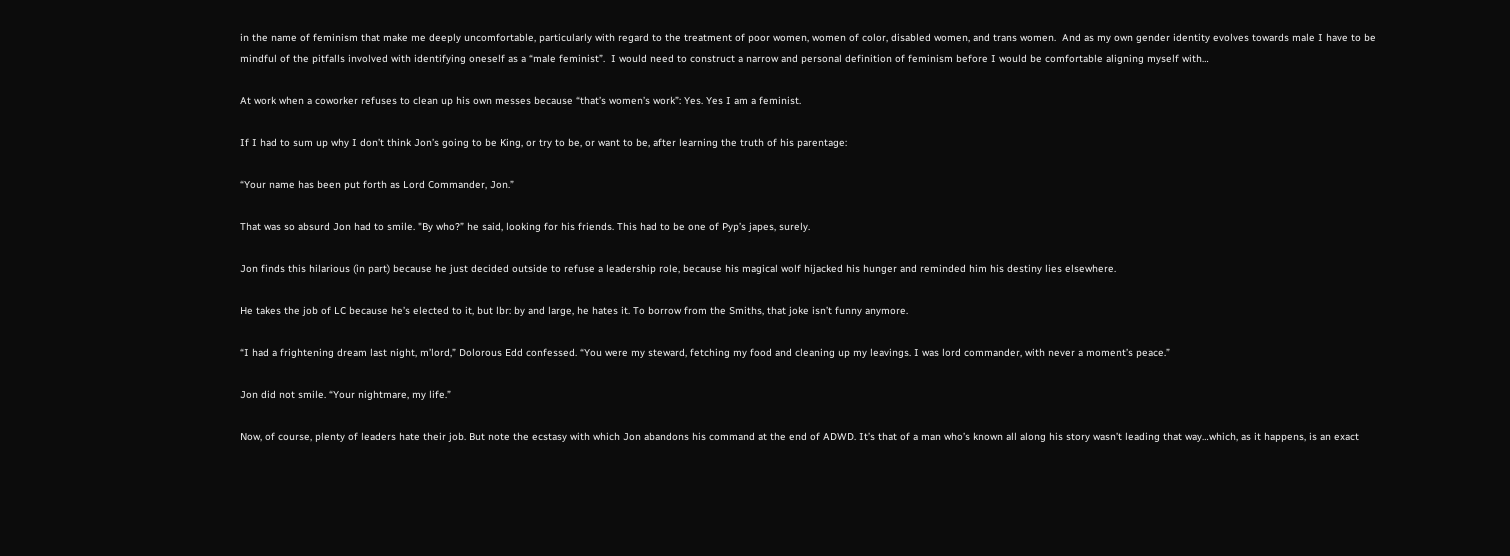in the name of feminism that make me deeply uncomfortable, particularly with regard to the treatment of poor women, women of color, disabled women, and trans women.  And as my own gender identity evolves towards male I have to be mindful of the pitfalls involved with identifying oneself as a “male feminist”.  I would need to construct a narrow and personal definition of feminism before I would be comfortable aligning myself with…

At work when a coworker refuses to clean up his own messes because “that’s women’s work”: Yes. Yes I am a feminist.

If I had to sum up why I don’t think Jon’s going to be King, or try to be, or want to be, after learning the truth of his parentage:

“Your name has been put forth as Lord Commander, Jon.”

That was so absurd Jon had to smile. "By who?” he said, looking for his friends. This had to be one of Pyp’s japes, surely.

Jon finds this hilarious (in part) because he just decided outside to refuse a leadership role, because his magical wolf hijacked his hunger and reminded him his destiny lies elsewhere.

He takes the job of LC because he’s elected to it, but lbr: by and large, he hates it. To borrow from the Smiths, that joke isn’t funny anymore.

“I had a frightening dream last night, m’lord,” Dolorous Edd confessed. “You were my steward, fetching my food and cleaning up my leavings. I was lord commander, with never a moment’s peace.”

Jon did not smile. “Your nightmare, my life.”

Now, of course, plenty of leaders hate their job. But note the ecstasy with which Jon abandons his command at the end of ADWD. It’s that of a man who’s known all along his story wasn’t leading that way…which, as it happens, is an exact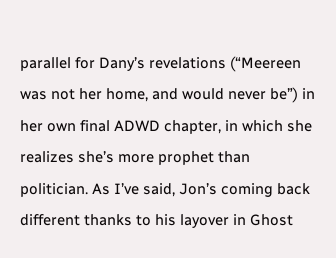parallel for Dany’s revelations (“Meereen was not her home, and would never be”) in her own final ADWD chapter, in which she realizes she’s more prophet than politician. As I’ve said, Jon’s coming back different thanks to his layover in Ghost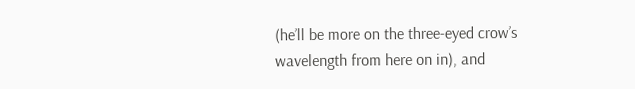(he’ll be more on the three-eyed crow’s wavelength from here on in), and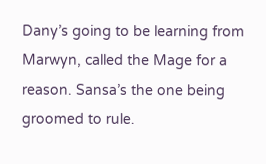Dany’s going to be learning from Marwyn, called the Mage for a reason. Sansa’s the one being groomed to rule.